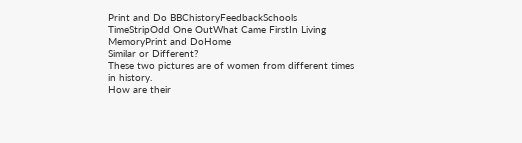Print and Do BBChistoryFeedbackSchools
TimeStripOdd One OutWhat Came FirstIn Living MemoryPrint and DoHome
Similar or Different?
These two pictures are of women from different times in history.
How are their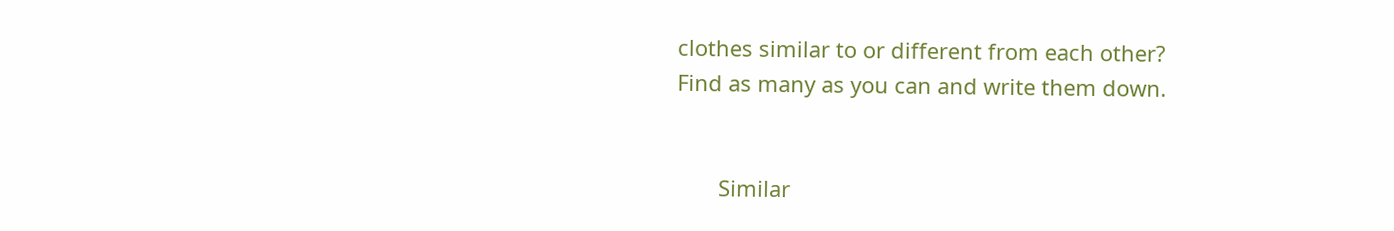clothes similar to or different from each other?
Find as many as you can and write them down.


       Similar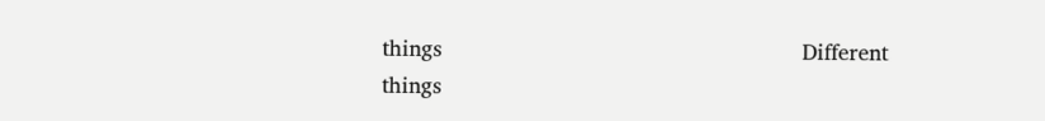things                                                            Different things